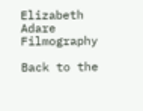Elizabeth Adare Filmography

Back to the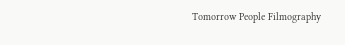Tomorrow People Filmography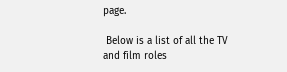page.

 Below is a list of all the TV and film roles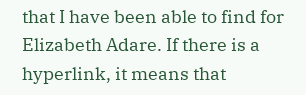that I have been able to find for Elizabeth Adare. If there is a hyperlink, it means that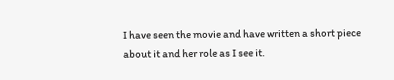I have seen the movie and have written a short piece about it and her role as I see it.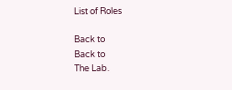List of Roles

Back to
Back to
The Lab.